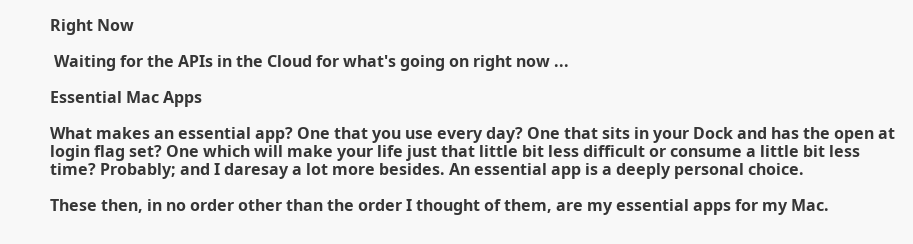Right Now

 Waiting for the APIs in the Cloud for what's going on right now ...

Essential Mac Apps

What makes an essential app? One that you use every day? One that sits in your Dock and has the open at login flag set? One which will make your life just that little bit less difficult or consume a little bit less time? Probably; and I daresay a lot more besides. An essential app is a deeply personal choice.

These then, in no order other than the order I thought of them, are my essential apps for my Mac.